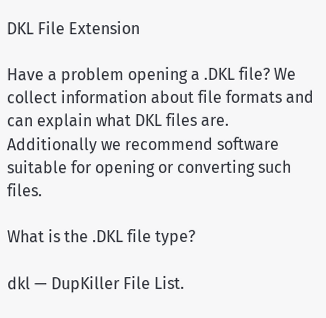DKL File Extension

Have a problem opening a .DKL file? We collect information about file formats and can explain what DKL files are. Additionally we recommend software suitable for opening or converting such files.

What is the .DKL file type?

dkl — DupKiller File List.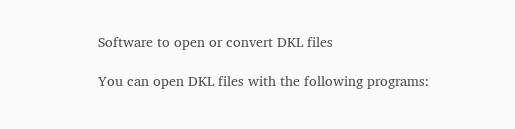Software to open or convert DKL files

You can open DKL files with the following programs: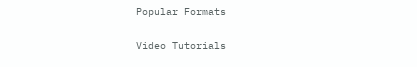Popular Formats

Video Tutorials